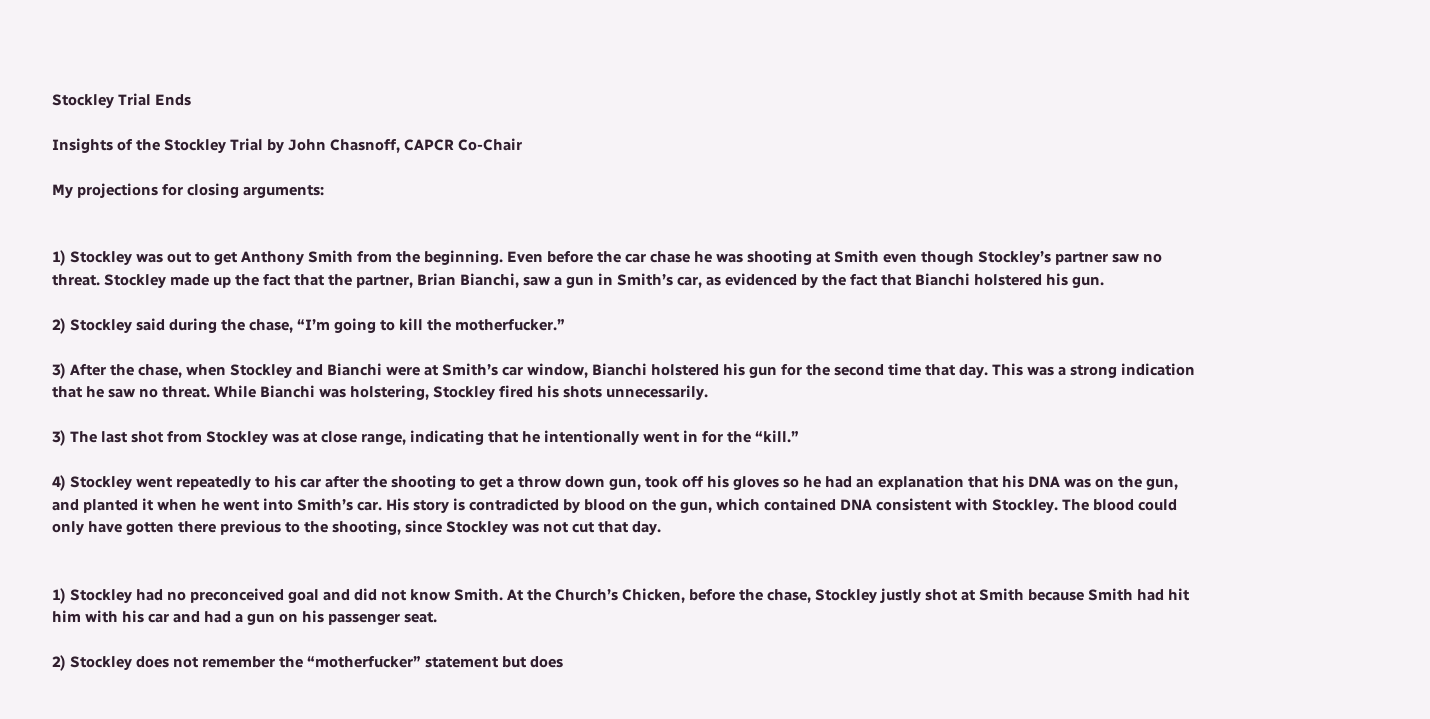Stockley Trial Ends

Insights of the Stockley Trial by John Chasnoff, CAPCR Co-Chair

My projections for closing arguments:


1) Stockley was out to get Anthony Smith from the beginning. Even before the car chase he was shooting at Smith even though Stockley’s partner saw no threat. Stockley made up the fact that the partner, Brian Bianchi, saw a gun in Smith’s car, as evidenced by the fact that Bianchi holstered his gun.

2) Stockley said during the chase, “I’m going to kill the motherfucker.”

3) After the chase, when Stockley and Bianchi were at Smith’s car window, Bianchi holstered his gun for the second time that day. This was a strong indication that he saw no threat. While Bianchi was holstering, Stockley fired his shots unnecessarily.

3) The last shot from Stockley was at close range, indicating that he intentionally went in for the “kill.”

4) Stockley went repeatedly to his car after the shooting to get a throw down gun, took off his gloves so he had an explanation that his DNA was on the gun, and planted it when he went into Smith’s car. His story is contradicted by blood on the gun, which contained DNA consistent with Stockley. The blood could only have gotten there previous to the shooting, since Stockley was not cut that day.


1) Stockley had no preconceived goal and did not know Smith. At the Church’s Chicken, before the chase, Stockley justly shot at Smith because Smith had hit him with his car and had a gun on his passenger seat.

2) Stockley does not remember the “motherfucker” statement but does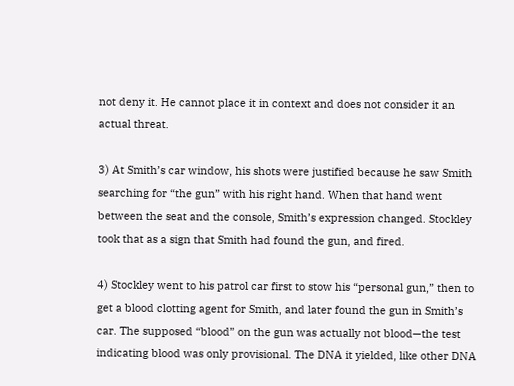not deny it. He cannot place it in context and does not consider it an actual threat.

3) At Smith’s car window, his shots were justified because he saw Smith searching for “the gun” with his right hand. When that hand went between the seat and the console, Smith’s expression changed. Stockley took that as a sign that Smith had found the gun, and fired.

4) Stockley went to his patrol car first to stow his “personal gun,” then to get a blood clotting agent for Smith, and later found the gun in Smith’s car. The supposed “blood” on the gun was actually not blood—the test indicating blood was only provisional. The DNA it yielded, like other DNA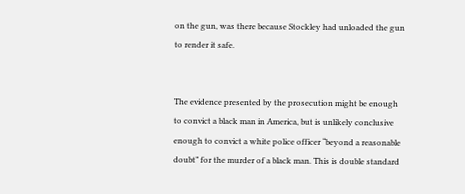on the gun, was there because Stockley had unloaded the gun to render it safe.


The evidence presented by the prosecution might be enough to convict a black man in America, but is unlikely conclusive enough to convict a white police officer “beyond a reasonable doubt” for the murder of a black man. This is double standard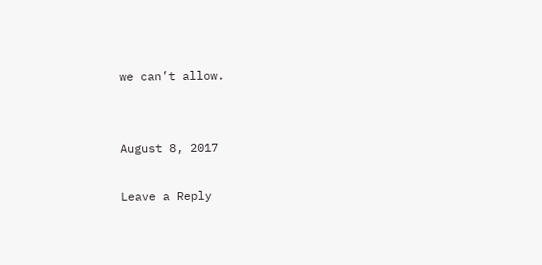we can’t allow.


August 8, 2017

Leave a Reply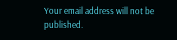Your email address will not be published.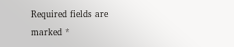Required fields are marked *